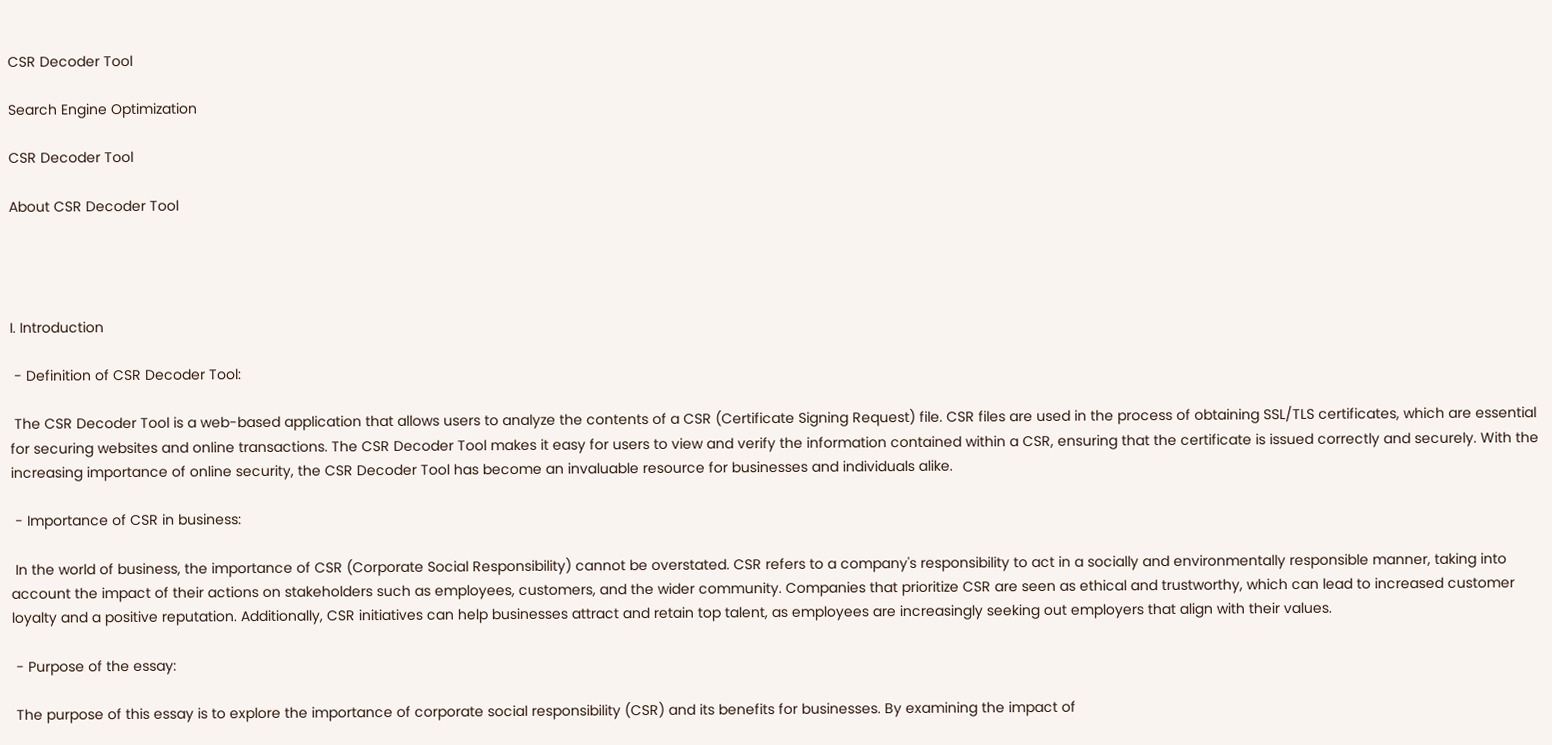CSR Decoder Tool

Search Engine Optimization

CSR Decoder Tool

About CSR Decoder Tool




I. Introduction

 - Definition of CSR Decoder Tool:

 The CSR Decoder Tool is a web-based application that allows users to analyze the contents of a CSR (Certificate Signing Request) file. CSR files are used in the process of obtaining SSL/TLS certificates, which are essential for securing websites and online transactions. The CSR Decoder Tool makes it easy for users to view and verify the information contained within a CSR, ensuring that the certificate is issued correctly and securely. With the increasing importance of online security, the CSR Decoder Tool has become an invaluable resource for businesses and individuals alike.

 - Importance of CSR in business:

 In the world of business, the importance of CSR (Corporate Social Responsibility) cannot be overstated. CSR refers to a company's responsibility to act in a socially and environmentally responsible manner, taking into account the impact of their actions on stakeholders such as employees, customers, and the wider community. Companies that prioritize CSR are seen as ethical and trustworthy, which can lead to increased customer loyalty and a positive reputation. Additionally, CSR initiatives can help businesses attract and retain top talent, as employees are increasingly seeking out employers that align with their values.

 - Purpose of the essay:

 The purpose of this essay is to explore the importance of corporate social responsibility (CSR) and its benefits for businesses. By examining the impact of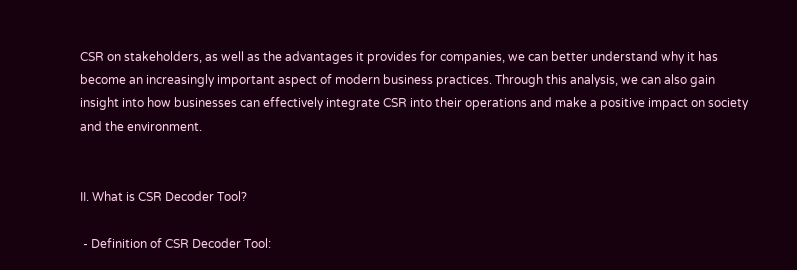CSR on stakeholders, as well as the advantages it provides for companies, we can better understand why it has become an increasingly important aspect of modern business practices. Through this analysis, we can also gain insight into how businesses can effectively integrate CSR into their operations and make a positive impact on society and the environment.


II. What is CSR Decoder Tool?

 - Definition of CSR Decoder Tool: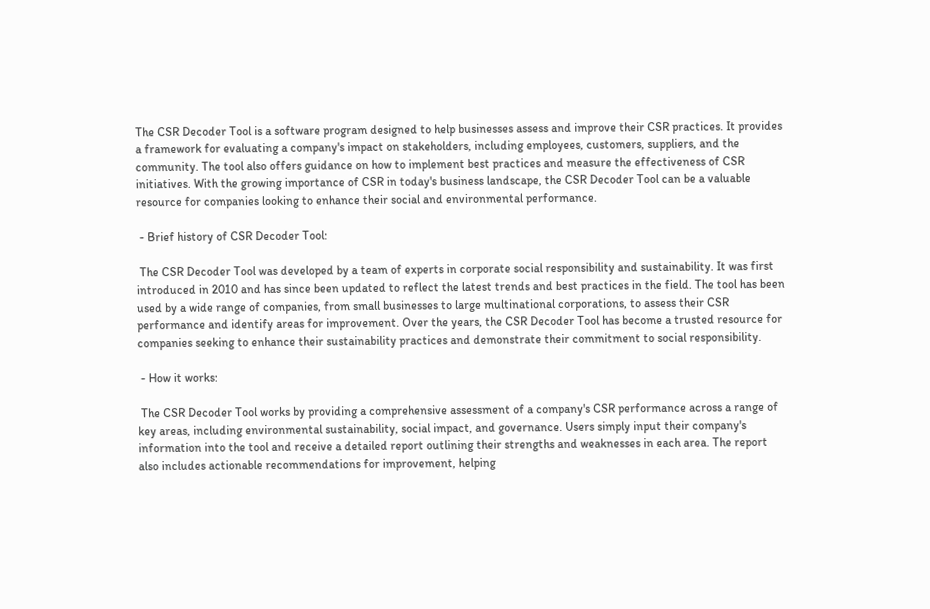The CSR Decoder Tool is a software program designed to help businesses assess and improve their CSR practices. It provides a framework for evaluating a company's impact on stakeholders, including employees, customers, suppliers, and the community. The tool also offers guidance on how to implement best practices and measure the effectiveness of CSR initiatives. With the growing importance of CSR in today's business landscape, the CSR Decoder Tool can be a valuable resource for companies looking to enhance their social and environmental performance.

 - Brief history of CSR Decoder Tool:

 The CSR Decoder Tool was developed by a team of experts in corporate social responsibility and sustainability. It was first introduced in 2010 and has since been updated to reflect the latest trends and best practices in the field. The tool has been used by a wide range of companies, from small businesses to large multinational corporations, to assess their CSR performance and identify areas for improvement. Over the years, the CSR Decoder Tool has become a trusted resource for companies seeking to enhance their sustainability practices and demonstrate their commitment to social responsibility.

 - How it works:

 The CSR Decoder Tool works by providing a comprehensive assessment of a company's CSR performance across a range of key areas, including environmental sustainability, social impact, and governance. Users simply input their company's information into the tool and receive a detailed report outlining their strengths and weaknesses in each area. The report also includes actionable recommendations for improvement, helping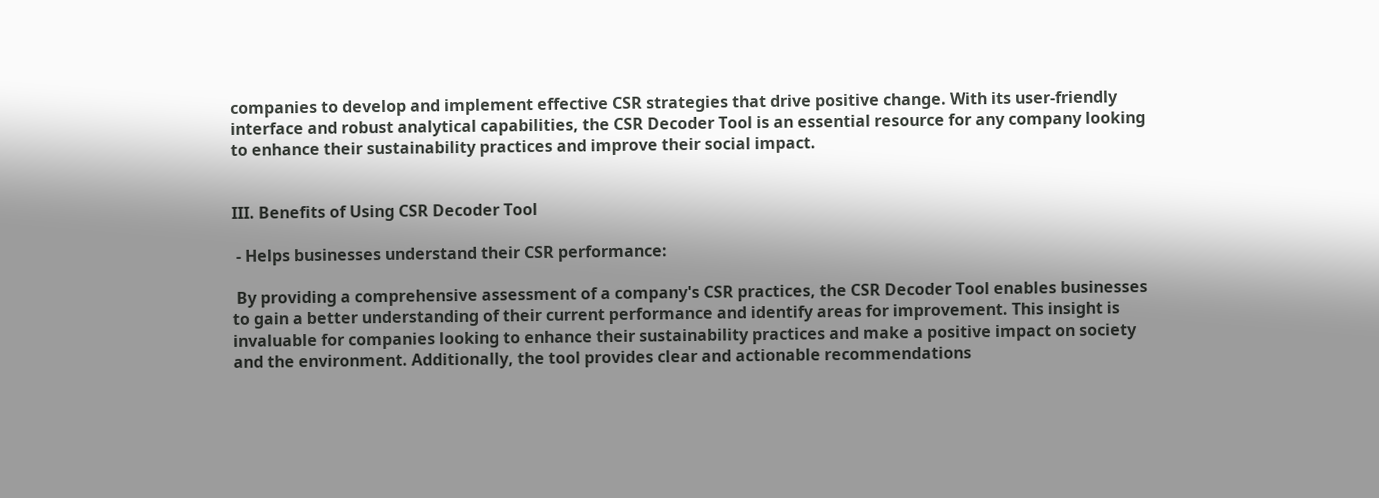companies to develop and implement effective CSR strategies that drive positive change. With its user-friendly interface and robust analytical capabilities, the CSR Decoder Tool is an essential resource for any company looking to enhance their sustainability practices and improve their social impact.


III. Benefits of Using CSR Decoder Tool

 - Helps businesses understand their CSR performance:

 By providing a comprehensive assessment of a company's CSR practices, the CSR Decoder Tool enables businesses to gain a better understanding of their current performance and identify areas for improvement. This insight is invaluable for companies looking to enhance their sustainability practices and make a positive impact on society and the environment. Additionally, the tool provides clear and actionable recommendations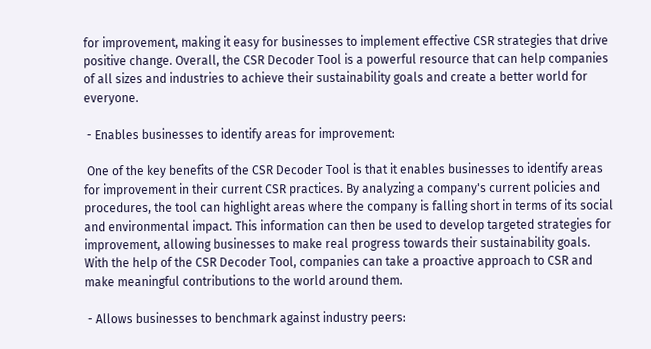for improvement, making it easy for businesses to implement effective CSR strategies that drive positive change. Overall, the CSR Decoder Tool is a powerful resource that can help companies of all sizes and industries to achieve their sustainability goals and create a better world for everyone.

 - Enables businesses to identify areas for improvement:

 One of the key benefits of the CSR Decoder Tool is that it enables businesses to identify areas for improvement in their current CSR practices. By analyzing a company's current policies and procedures, the tool can highlight areas where the company is falling short in terms of its social and environmental impact. This information can then be used to develop targeted strategies for improvement, allowing businesses to make real progress towards their sustainability goals. With the help of the CSR Decoder Tool, companies can take a proactive approach to CSR and make meaningful contributions to the world around them.

 - Allows businesses to benchmark against industry peers: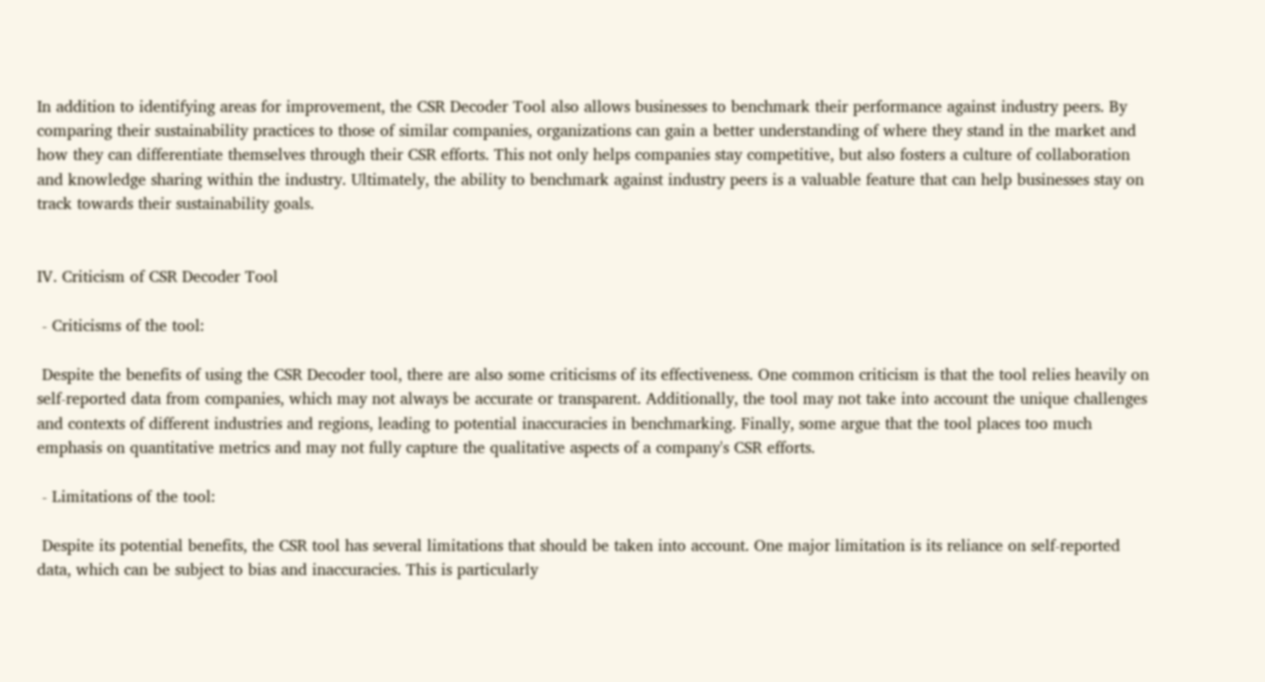In addition to identifying areas for improvement, the CSR Decoder Tool also allows businesses to benchmark their performance against industry peers. By comparing their sustainability practices to those of similar companies, organizations can gain a better understanding of where they stand in the market and how they can differentiate themselves through their CSR efforts. This not only helps companies stay competitive, but also fosters a culture of collaboration and knowledge sharing within the industry. Ultimately, the ability to benchmark against industry peers is a valuable feature that can help businesses stay on track towards their sustainability goals.


IV. Criticism of CSR Decoder Tool

 - Criticisms of the tool:

 Despite the benefits of using the CSR Decoder tool, there are also some criticisms of its effectiveness. One common criticism is that the tool relies heavily on self-reported data from companies, which may not always be accurate or transparent. Additionally, the tool may not take into account the unique challenges and contexts of different industries and regions, leading to potential inaccuracies in benchmarking. Finally, some argue that the tool places too much emphasis on quantitative metrics and may not fully capture the qualitative aspects of a company's CSR efforts.

 - Limitations of the tool:

 Despite its potential benefits, the CSR tool has several limitations that should be taken into account. One major limitation is its reliance on self-reported data, which can be subject to bias and inaccuracies. This is particularly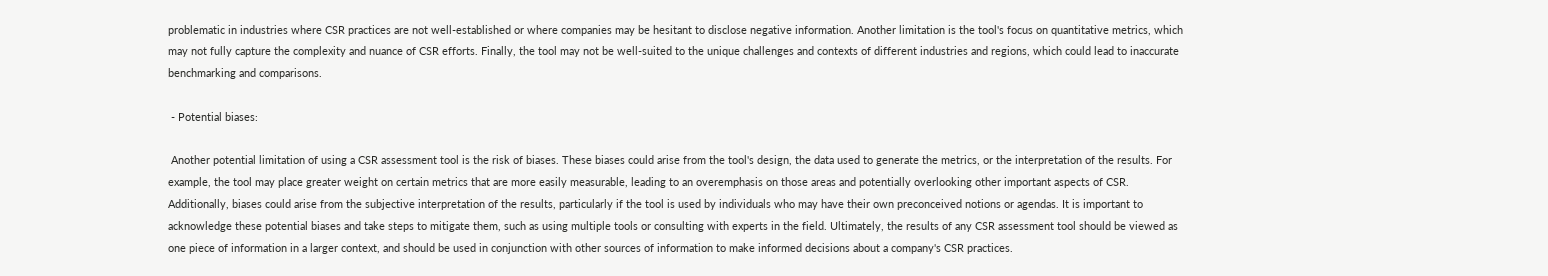problematic in industries where CSR practices are not well-established or where companies may be hesitant to disclose negative information. Another limitation is the tool's focus on quantitative metrics, which may not fully capture the complexity and nuance of CSR efforts. Finally, the tool may not be well-suited to the unique challenges and contexts of different industries and regions, which could lead to inaccurate benchmarking and comparisons.

 - Potential biases:

 Another potential limitation of using a CSR assessment tool is the risk of biases. These biases could arise from the tool's design, the data used to generate the metrics, or the interpretation of the results. For example, the tool may place greater weight on certain metrics that are more easily measurable, leading to an overemphasis on those areas and potentially overlooking other important aspects of CSR. Additionally, biases could arise from the subjective interpretation of the results, particularly if the tool is used by individuals who may have their own preconceived notions or agendas. It is important to acknowledge these potential biases and take steps to mitigate them, such as using multiple tools or consulting with experts in the field. Ultimately, the results of any CSR assessment tool should be viewed as one piece of information in a larger context, and should be used in conjunction with other sources of information to make informed decisions about a company's CSR practices.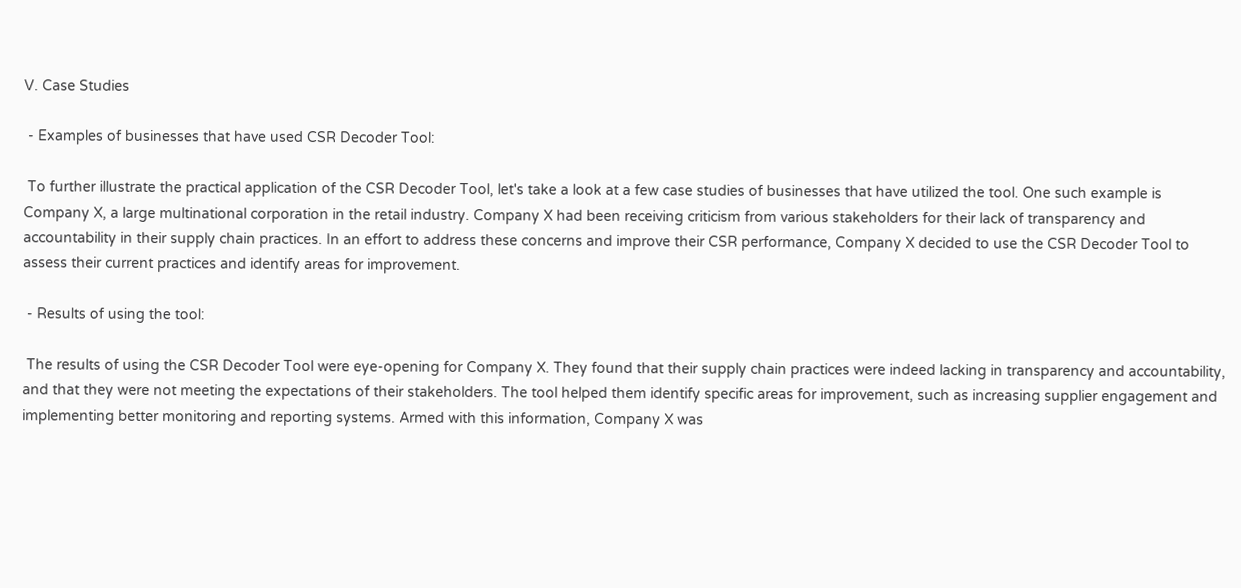V. Case Studies

 - Examples of businesses that have used CSR Decoder Tool:

 To further illustrate the practical application of the CSR Decoder Tool, let's take a look at a few case studies of businesses that have utilized the tool. One such example is Company X, a large multinational corporation in the retail industry. Company X had been receiving criticism from various stakeholders for their lack of transparency and accountability in their supply chain practices. In an effort to address these concerns and improve their CSR performance, Company X decided to use the CSR Decoder Tool to assess their current practices and identify areas for improvement.

 - Results of using the tool:

 The results of using the CSR Decoder Tool were eye-opening for Company X. They found that their supply chain practices were indeed lacking in transparency and accountability, and that they were not meeting the expectations of their stakeholders. The tool helped them identify specific areas for improvement, such as increasing supplier engagement and implementing better monitoring and reporting systems. Armed with this information, Company X was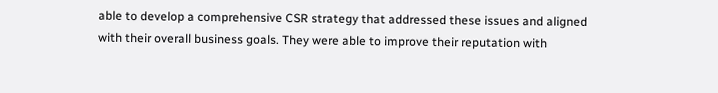able to develop a comprehensive CSR strategy that addressed these issues and aligned with their overall business goals. They were able to improve their reputation with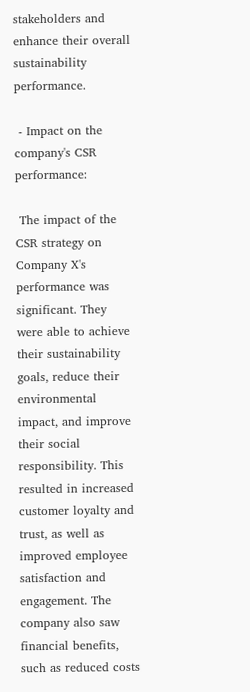stakeholders and enhance their overall sustainability performance.

 - Impact on the company's CSR performance:

 The impact of the CSR strategy on Company X's performance was significant. They were able to achieve their sustainability goals, reduce their environmental impact, and improve their social responsibility. This resulted in increased customer loyalty and trust, as well as improved employee satisfaction and engagement. The company also saw financial benefits, such as reduced costs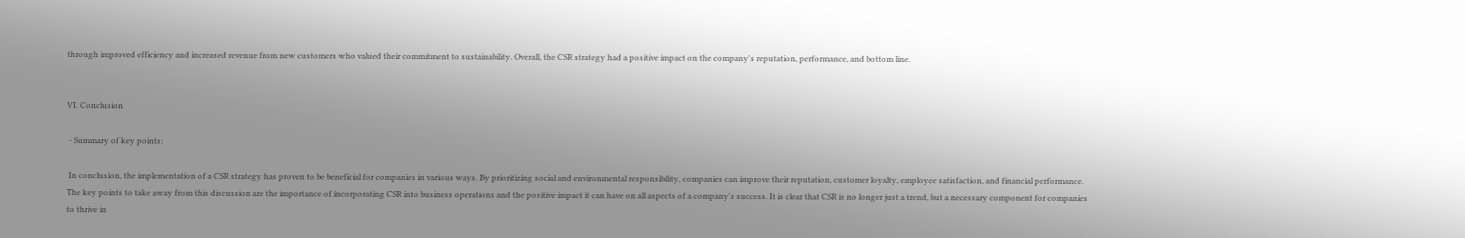through improved efficiency and increased revenue from new customers who valued their commitment to sustainability. Overall, the CSR strategy had a positive impact on the company's reputation, performance, and bottom line.


VI. Conclusion

 - Summary of key points:

 In conclusion, the implementation of a CSR strategy has proven to be beneficial for companies in various ways. By prioritizing social and environmental responsibility, companies can improve their reputation, customer loyalty, employee satisfaction, and financial performance. The key points to take away from this discussion are the importance of incorporating CSR into business operations and the positive impact it can have on all aspects of a company's success. It is clear that CSR is no longer just a trend, but a necessary component for companies to thrive in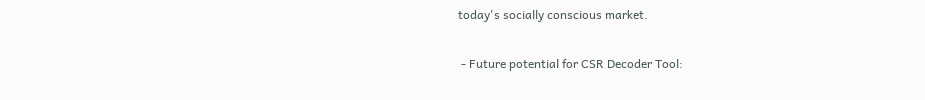today's socially conscious market.

 - Future potential for CSR Decoder Tool: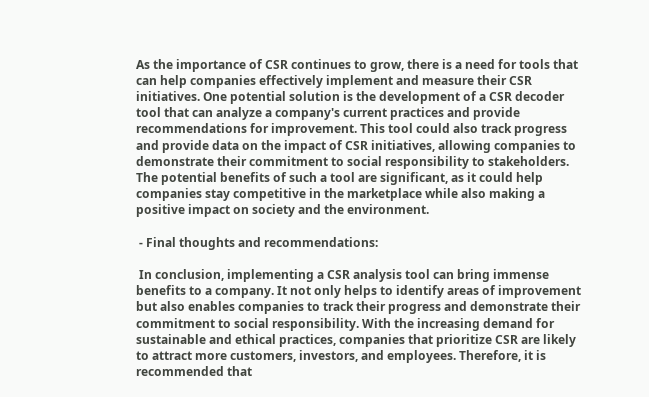As the importance of CSR continues to grow, there is a need for tools that can help companies effectively implement and measure their CSR initiatives. One potential solution is the development of a CSR decoder tool that can analyze a company's current practices and provide recommendations for improvement. This tool could also track progress and provide data on the impact of CSR initiatives, allowing companies to demonstrate their commitment to social responsibility to stakeholders. The potential benefits of such a tool are significant, as it could help companies stay competitive in the marketplace while also making a positive impact on society and the environment.

 - Final thoughts and recommendations:

 In conclusion, implementing a CSR analysis tool can bring immense benefits to a company. It not only helps to identify areas of improvement but also enables companies to track their progress and demonstrate their commitment to social responsibility. With the increasing demand for sustainable and ethical practices, companies that prioritize CSR are likely to attract more customers, investors, and employees. Therefore, it is recommended that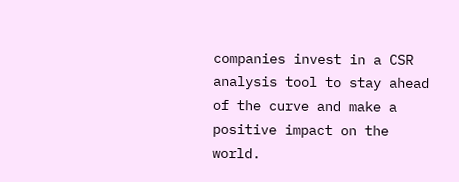companies invest in a CSR analysis tool to stay ahead of the curve and make a positive impact on the world.